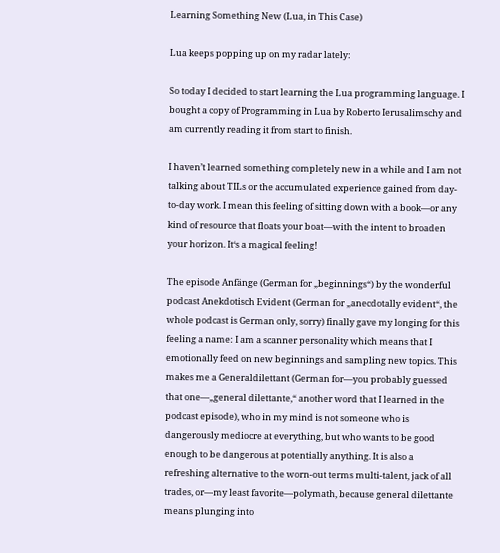Learning Something New (Lua, in This Case)

Lua keeps popping up on my radar lately:

So today I decided to start learning the Lua programming language. I bought a copy of Programming in Lua by Roberto Ierusalimschy and am currently reading it from start to finish.

I haven’t learned something completely new in a while and I am not talking about TILs or the accumulated experience gained from day-to-day work. I mean this feeling of sitting down with a book—or any kind of resource that floats your boat—with the intent to broaden your horizon. It‘s a magical feeling!

The episode Anfänge (German for „beginnings“) by the wonderful podcast Anekdotisch Evident (German for „anecdotally evident“, the whole podcast is German only, sorry) finally gave my longing for this feeling a name: I am a scanner personality which means that I emotionally feed on new beginnings and sampling new topics. This makes me a Generaldilettant (German for—you probably guessed that one—„general dilettante,“ another word that I learned in the podcast episode), who in my mind is not someone who is dangerously mediocre at everything, but who wants to be good enough to be dangerous at potentially anything. It is also a refreshing alternative to the worn-out terms multi-talent, jack of all trades, or—my least favorite—polymath, because general dilettante means plunging into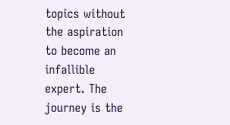topics without the aspiration to become an infallible expert. The journey is the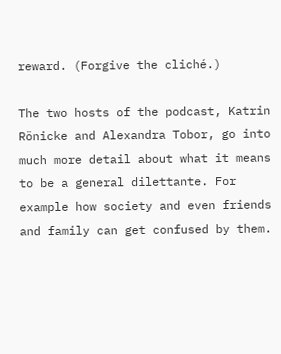reward. (Forgive the cliché.)

The two hosts of the podcast, Katrin Rönicke and Alexandra Tobor, go into much more detail about what it means to be a general dilettante. For example how society and even friends and family can get confused by them.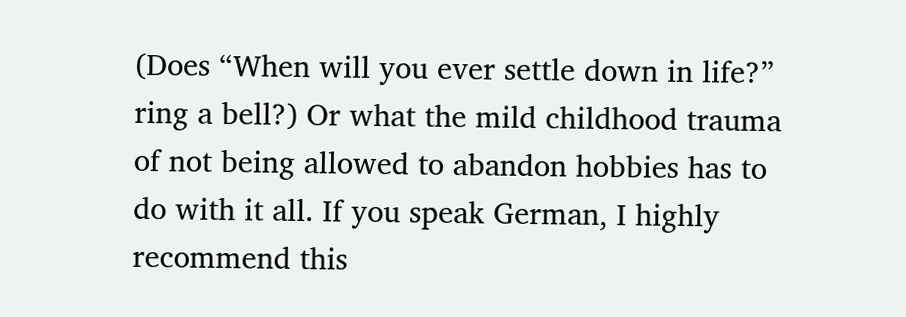(Does “When will you ever settle down in life?” ring a bell?) Or what the mild childhood trauma of not being allowed to abandon hobbies has to do with it all. If you speak German, I highly recommend this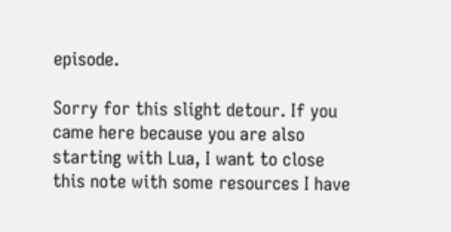episode.

Sorry for this slight detour. If you came here because you are also starting with Lua, I want to close this note with some resources I have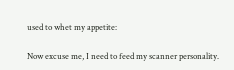used to whet my appetite:

Now excuse me, I need to feed my scanner personality.